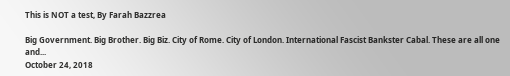This is NOT a test, By Farah Bazzrea

Big Government. Big Brother. Big Biz. City of Rome. City of London. International Fascist Bankster Cabal. These are all one and...
October 24, 2018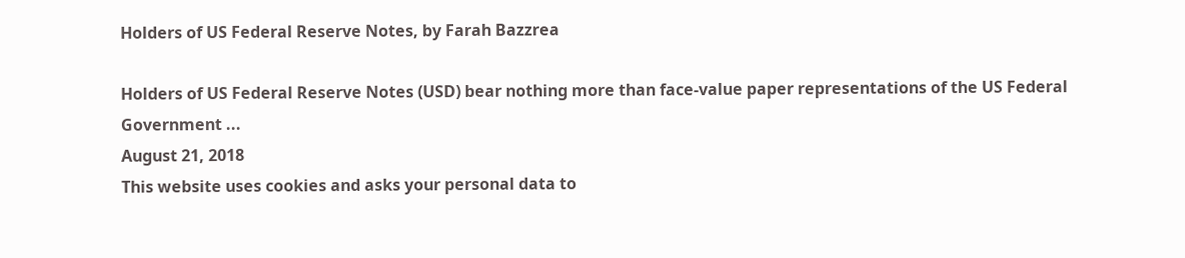Holders of US Federal Reserve Notes, by Farah Bazzrea

Holders of US Federal Reserve Notes (USD) bear nothing more than face-value paper representations of the US Federal Government ...
August 21, 2018
This website uses cookies and asks your personal data to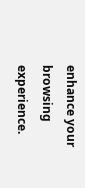enhance your browsing experience.